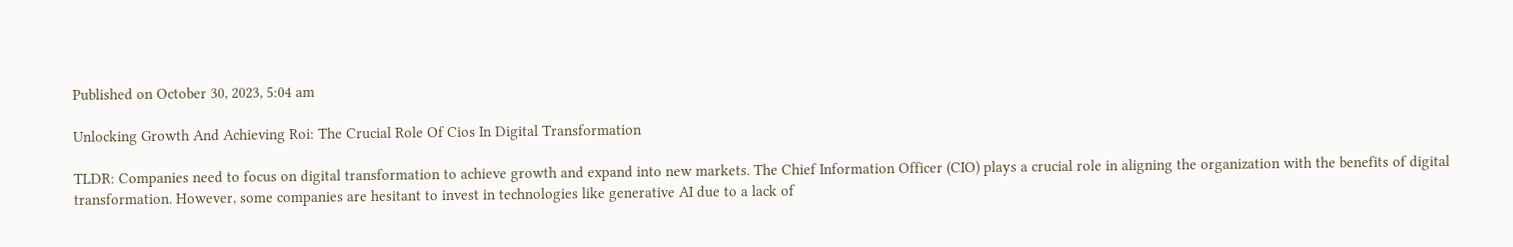Published on October 30, 2023, 5:04 am

Unlocking Growth And Achieving Roi: The Crucial Role Of Cios In Digital Transformation

TLDR: Companies need to focus on digital transformation to achieve growth and expand into new markets. The Chief Information Officer (CIO) plays a crucial role in aligning the organization with the benefits of digital transformation. However, some companies are hesitant to invest in technologies like generative AI due to a lack of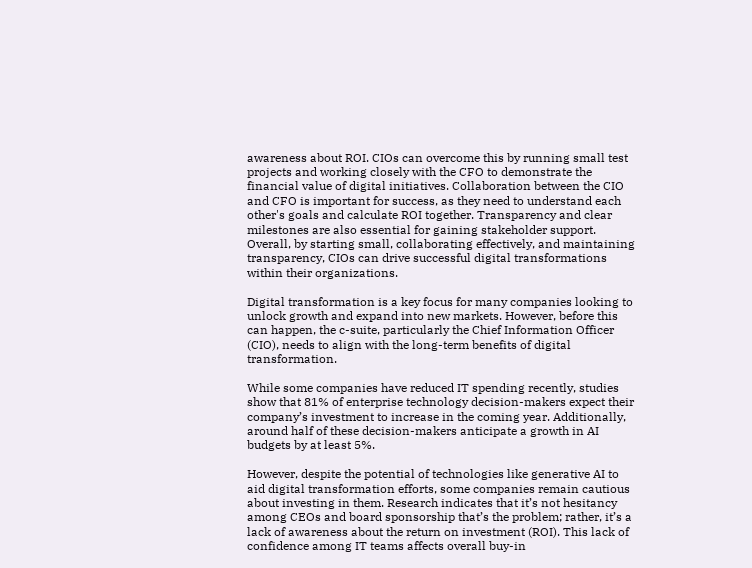awareness about ROI. CIOs can overcome this by running small test projects and working closely with the CFO to demonstrate the financial value of digital initiatives. Collaboration between the CIO and CFO is important for success, as they need to understand each other's goals and calculate ROI together. Transparency and clear milestones are also essential for gaining stakeholder support. Overall, by starting small, collaborating effectively, and maintaining transparency, CIOs can drive successful digital transformations within their organizations.

Digital transformation is a key focus for many companies looking to unlock growth and expand into new markets. However, before this can happen, the c-suite, particularly the Chief Information Officer (CIO), needs to align with the long-term benefits of digital transformation.

While some companies have reduced IT spending recently, studies show that 81% of enterprise technology decision-makers expect their company’s investment to increase in the coming year. Additionally, around half of these decision-makers anticipate a growth in AI budgets by at least 5%.

However, despite the potential of technologies like generative AI to aid digital transformation efforts, some companies remain cautious about investing in them. Research indicates that it’s not hesitancy among CEOs and board sponsorship that’s the problem; rather, it’s a lack of awareness about the return on investment (ROI). This lack of confidence among IT teams affects overall buy-in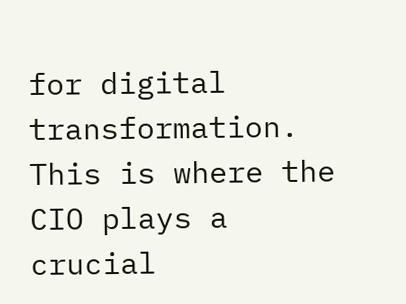for digital transformation. This is where the CIO plays a crucial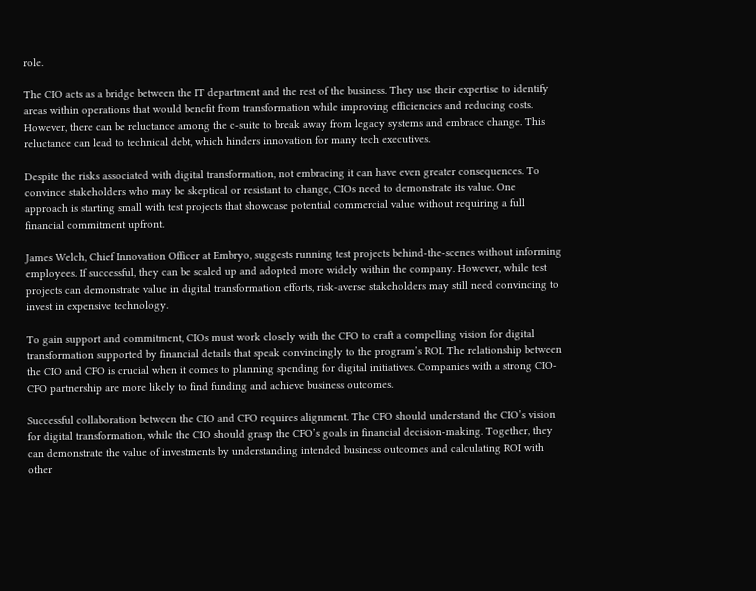role.

The CIO acts as a bridge between the IT department and the rest of the business. They use their expertise to identify areas within operations that would benefit from transformation while improving efficiencies and reducing costs. However, there can be reluctance among the c-suite to break away from legacy systems and embrace change. This reluctance can lead to technical debt, which hinders innovation for many tech executives.

Despite the risks associated with digital transformation, not embracing it can have even greater consequences. To convince stakeholders who may be skeptical or resistant to change, CIOs need to demonstrate its value. One approach is starting small with test projects that showcase potential commercial value without requiring a full financial commitment upfront.

James Welch, Chief Innovation Officer at Embryo, suggests running test projects behind-the-scenes without informing employees. If successful, they can be scaled up and adopted more widely within the company. However, while test projects can demonstrate value in digital transformation efforts, risk-averse stakeholders may still need convincing to invest in expensive technology.

To gain support and commitment, CIOs must work closely with the CFO to craft a compelling vision for digital transformation supported by financial details that speak convincingly to the program’s ROI. The relationship between the CIO and CFO is crucial when it comes to planning spending for digital initiatives. Companies with a strong CIO-CFO partnership are more likely to find funding and achieve business outcomes.

Successful collaboration between the CIO and CFO requires alignment. The CFO should understand the CIO’s vision for digital transformation, while the CIO should grasp the CFO’s goals in financial decision-making. Together, they can demonstrate the value of investments by understanding intended business outcomes and calculating ROI with other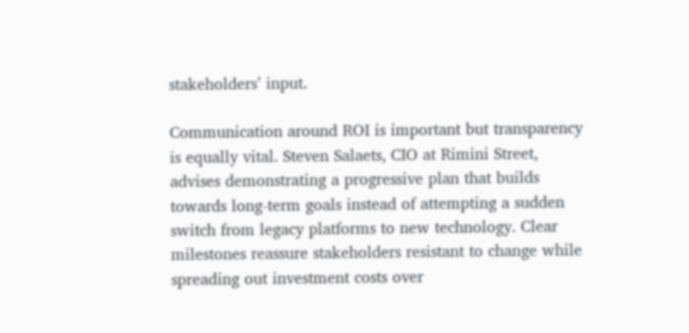stakeholders’ input.

Communication around ROI is important but transparency is equally vital. Steven Salaets, CIO at Rimini Street, advises demonstrating a progressive plan that builds towards long-term goals instead of attempting a sudden switch from legacy platforms to new technology. Clear milestones reassure stakeholders resistant to change while spreading out investment costs over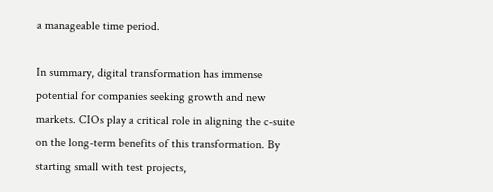a manageable time period.

In summary, digital transformation has immense potential for companies seeking growth and new markets. CIOs play a critical role in aligning the c-suite on the long-term benefits of this transformation. By starting small with test projects,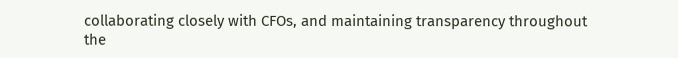collaborating closely with CFOs, and maintaining transparency throughout the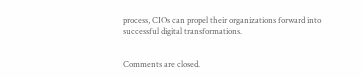process, CIOs can propel their organizations forward into successful digital transformations.


Comments are closed.